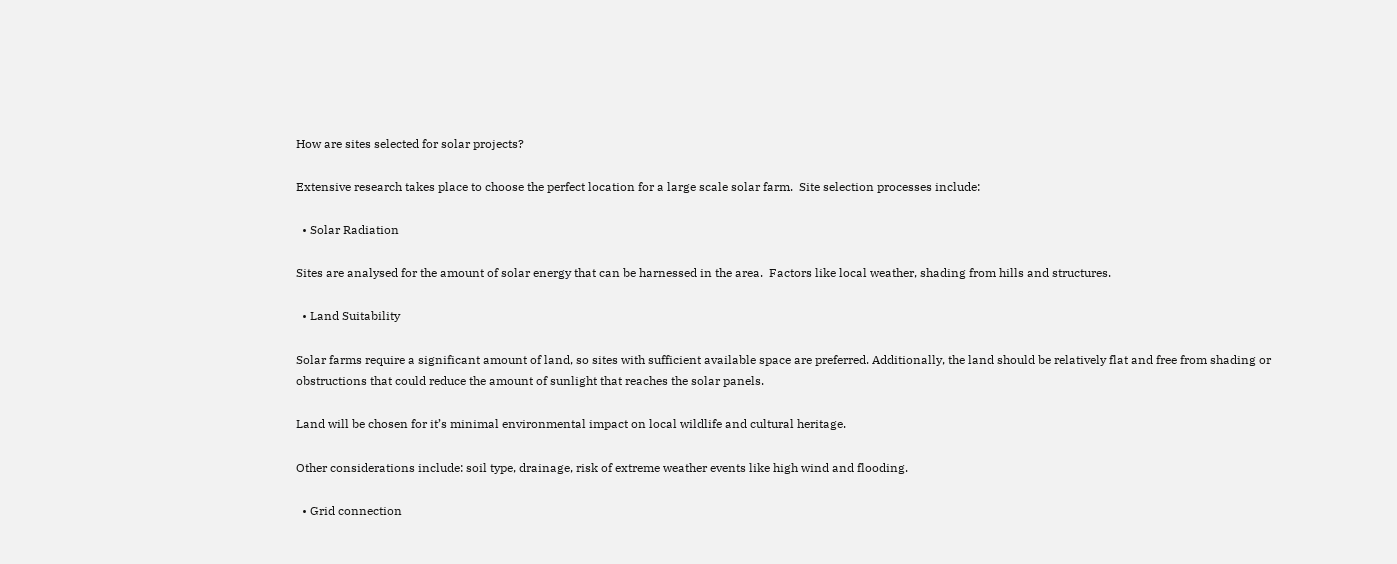How are sites selected for solar projects?

Extensive research takes place to choose the perfect location for a large scale solar farm.  Site selection processes include:

  • Solar Radiation

Sites are analysed for the amount of solar energy that can be harnessed in the area.  Factors like local weather, shading from hills and structures.

  • Land Suitability

Solar farms require a significant amount of land, so sites with sufficient available space are preferred. Additionally, the land should be relatively flat and free from shading or obstructions that could reduce the amount of sunlight that reaches the solar panels.

Land will be chosen for it’s minimal environmental impact on local wildlife and cultural heritage.

Other considerations include: soil type, drainage, risk of extreme weather events like high wind and flooding.

  • Grid connection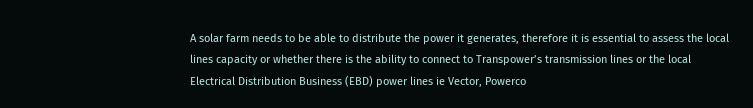A solar farm needs to be able to distribute the power it generates, therefore it is essential to assess the local lines capacity or whether there is the ability to connect to Transpower’s transmission lines or the local Electrical Distribution Business (EBD) power lines ie Vector, Powerco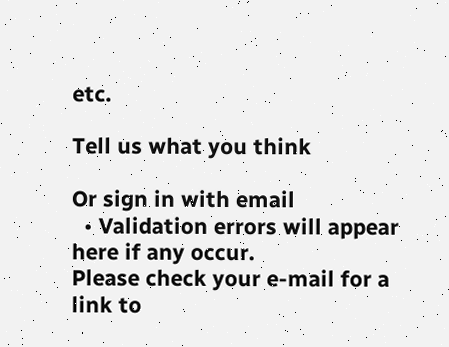etc.

Tell us what you think

Or sign in with email
  • Validation errors will appear here if any occur.
Please check your e-mail for a link to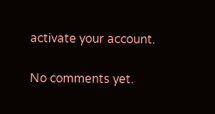activate your account.

No comments yet.